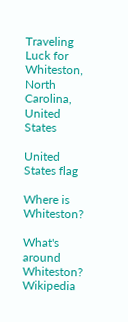Traveling Luck for Whiteston, North Carolina, United States

United States flag

Where is Whiteston?

What's around Whiteston?
Wikipedia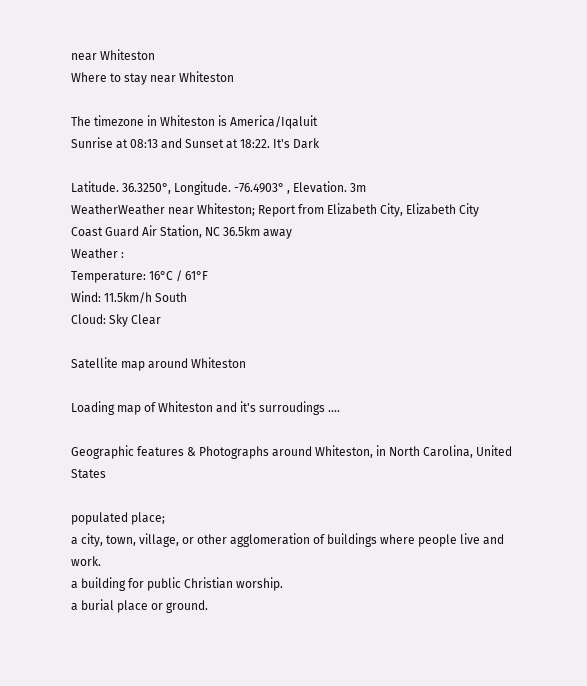near Whiteston
Where to stay near Whiteston

The timezone in Whiteston is America/Iqaluit
Sunrise at 08:13 and Sunset at 18:22. It's Dark

Latitude. 36.3250°, Longitude. -76.4903° , Elevation. 3m
WeatherWeather near Whiteston; Report from Elizabeth City, Elizabeth City Coast Guard Air Station, NC 36.5km away
Weather :
Temperature: 16°C / 61°F
Wind: 11.5km/h South
Cloud: Sky Clear

Satellite map around Whiteston

Loading map of Whiteston and it's surroudings ....

Geographic features & Photographs around Whiteston, in North Carolina, United States

populated place;
a city, town, village, or other agglomeration of buildings where people live and work.
a building for public Christian worship.
a burial place or ground.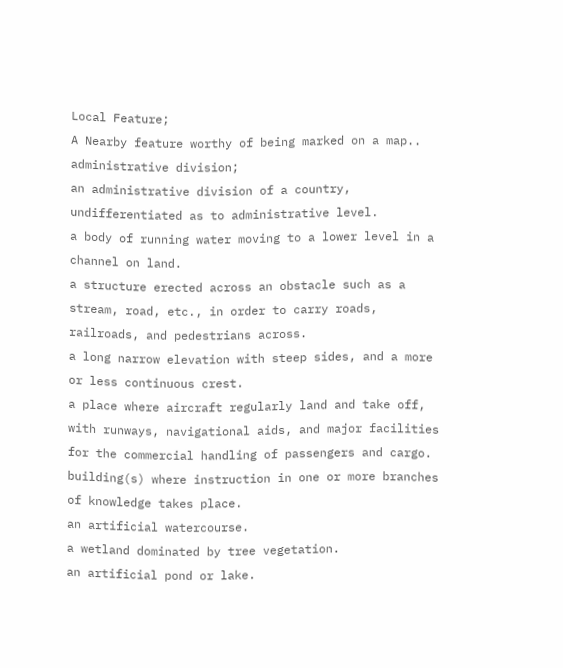Local Feature;
A Nearby feature worthy of being marked on a map..
administrative division;
an administrative division of a country, undifferentiated as to administrative level.
a body of running water moving to a lower level in a channel on land.
a structure erected across an obstacle such as a stream, road, etc., in order to carry roads, railroads, and pedestrians across.
a long narrow elevation with steep sides, and a more or less continuous crest.
a place where aircraft regularly land and take off, with runways, navigational aids, and major facilities for the commercial handling of passengers and cargo.
building(s) where instruction in one or more branches of knowledge takes place.
an artificial watercourse.
a wetland dominated by tree vegetation.
an artificial pond or lake.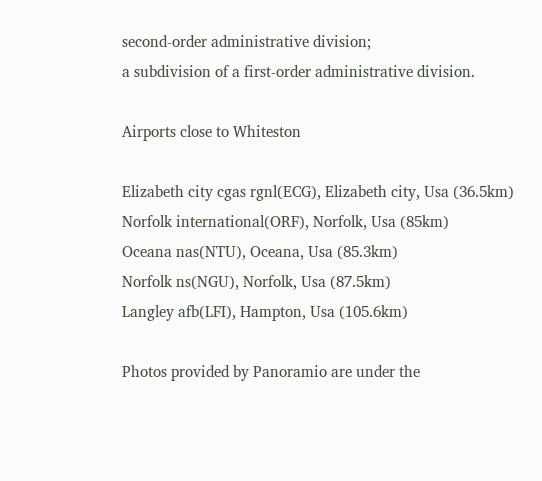second-order administrative division;
a subdivision of a first-order administrative division.

Airports close to Whiteston

Elizabeth city cgas rgnl(ECG), Elizabeth city, Usa (36.5km)
Norfolk international(ORF), Norfolk, Usa (85km)
Oceana nas(NTU), Oceana, Usa (85.3km)
Norfolk ns(NGU), Norfolk, Usa (87.5km)
Langley afb(LFI), Hampton, Usa (105.6km)

Photos provided by Panoramio are under the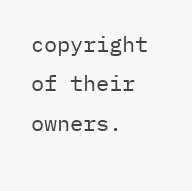copyright of their owners.